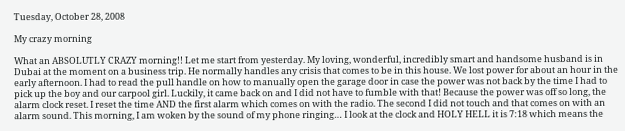Tuesday, October 28, 2008

My crazy morning

What an ABSOLUTLY CRAZY morning!! Let me start from yesterday. My loving, wonderful, incredibly smart and handsome husband is in Dubai at the moment on a business trip. He normally handles any crisis that comes to be in this house. We lost power for about an hour in the early afternoon. I had to read the pull handle on how to manually open the garage door in case the power was not back by the time I had to pick up the boy and our carpool girl. Luckily, it came back on and I did not have to fumble with that! Because the power was off so long, the alarm clock reset. I reset the time AND the first alarm which comes on with the radio. The second I did not touch and that comes on with an alarm sound. This morning, I am woken by the sound of my phone ringing… I look at the clock and HOLY HELL it is 7:18 which means the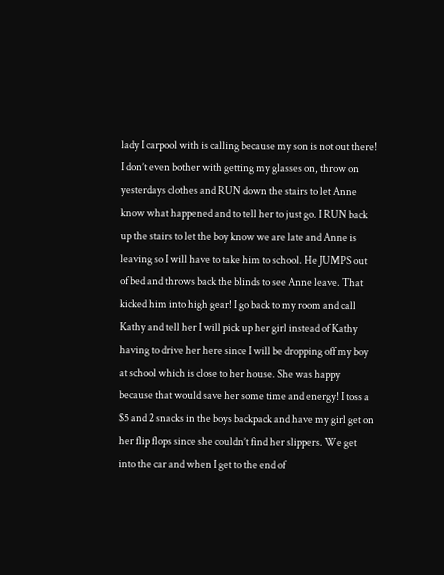lady I carpool with is calling because my son is not out there! I don’t even bother with getting my glasses on, throw on yesterdays clothes and RUN down the stairs to let Anne know what happened and to tell her to just go. I RUN back up the stairs to let the boy know we are late and Anne is leaving so I will have to take him to school. He JUMPS out of bed and throws back the blinds to see Anne leave. That kicked him into high gear! I go back to my room and call Kathy and tell her I will pick up her girl instead of Kathy having to drive her here since I will be dropping off my boy at school which is close to her house. She was happy because that would save her some time and energy! I toss a $5 and 2 snacks in the boys backpack and have my girl get on her flip flops since she couldn’t find her slippers. We get into the car and when I get to the end of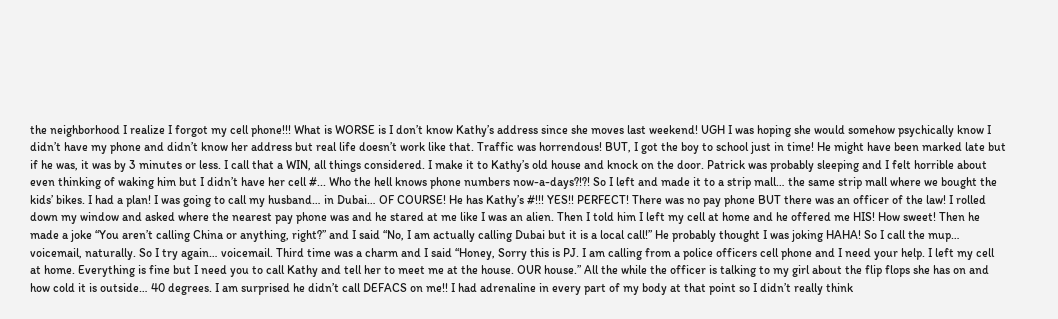the neighborhood I realize I forgot my cell phone!!! What is WORSE is I don’t know Kathy’s address since she moves last weekend! UGH I was hoping she would somehow psychically know I didn’t have my phone and didn’t know her address but real life doesn’t work like that. Traffic was horrendous! BUT, I got the boy to school just in time! He might have been marked late but if he was, it was by 3 minutes or less. I call that a WIN, all things considered. I make it to Kathy’s old house and knock on the door. Patrick was probably sleeping and I felt horrible about even thinking of waking him but I didn’t have her cell #... Who the hell knows phone numbers now-a-days?!?! So I left and made it to a strip mall… the same strip mall where we bought the kids’ bikes. I had a plan! I was going to call my husband… in Dubai… OF COURSE! He has Kathy’s #!!! YES!! PERFECT! There was no pay phone BUT there was an officer of the law! I rolled down my window and asked where the nearest pay phone was and he stared at me like I was an alien. Then I told him I left my cell at home and he offered me HIS! How sweet! Then he made a joke “You aren’t calling China or anything, right?” and I said “No, I am actually calling Dubai but it is a local call!” He probably thought I was joking HAHA! So I call the mup… voicemail, naturally. So I try again… voicemail. Third time was a charm and I said “Honey, Sorry this is PJ. I am calling from a police officers cell phone and I need your help. I left my cell at home. Everything is fine but I need you to call Kathy and tell her to meet me at the house. OUR house.” All the while the officer is talking to my girl about the flip flops she has on and how cold it is outside… 40 degrees. I am surprised he didn’t call DEFACS on me!! I had adrenaline in every part of my body at that point so I didn’t really think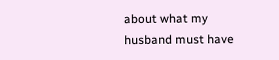about what my husband must have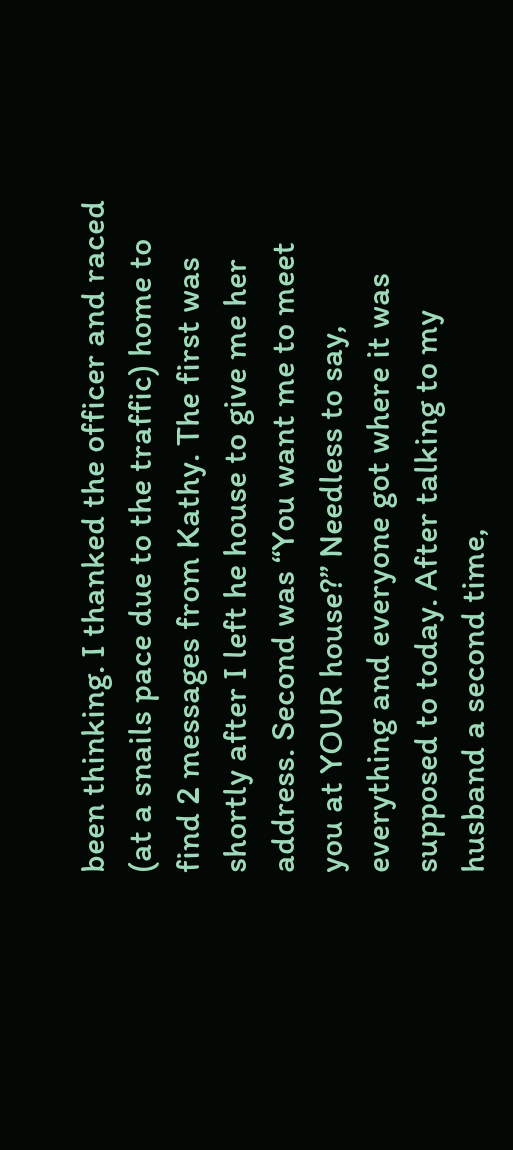been thinking. I thanked the officer and raced (at a snails pace due to the traffic) home to find 2 messages from Kathy. The first was shortly after I left he house to give me her address. Second was “You want me to meet you at YOUR house?” Needless to say, everything and everyone got where it was supposed to today. After talking to my husband a second time,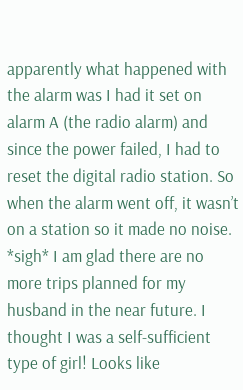apparently what happened with the alarm was I had it set on alarm A (the radio alarm) and since the power failed, I had to reset the digital radio station. So when the alarm went off, it wasn’t on a station so it made no noise. *sigh* I am glad there are no more trips planned for my husband in the near future. I thought I was a self-sufficient type of girl! Looks like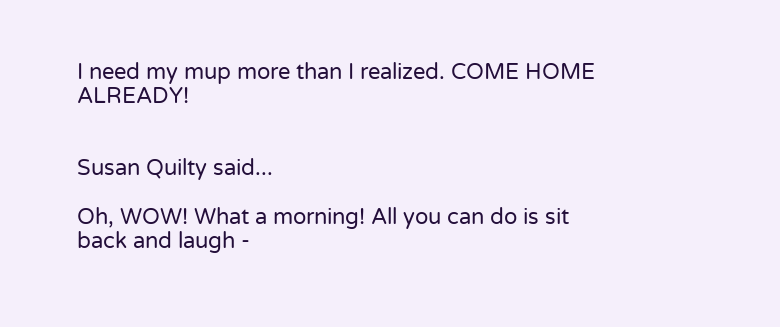I need my mup more than I realized. COME HOME ALREADY!


Susan Quilty said...

Oh, WOW! What a morning! All you can do is sit back and laugh -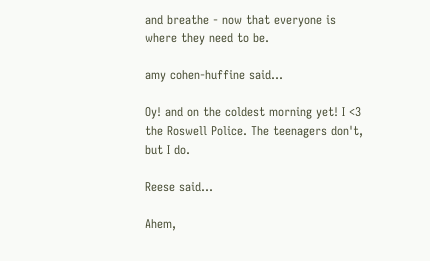and breathe - now that everyone is where they need to be.

amy cohen-huffine said...

Oy! and on the coldest morning yet! I <3 the Roswell Police. The teenagers don't, but I do.

Reese said...

Ahem,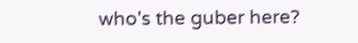who's the guber here?